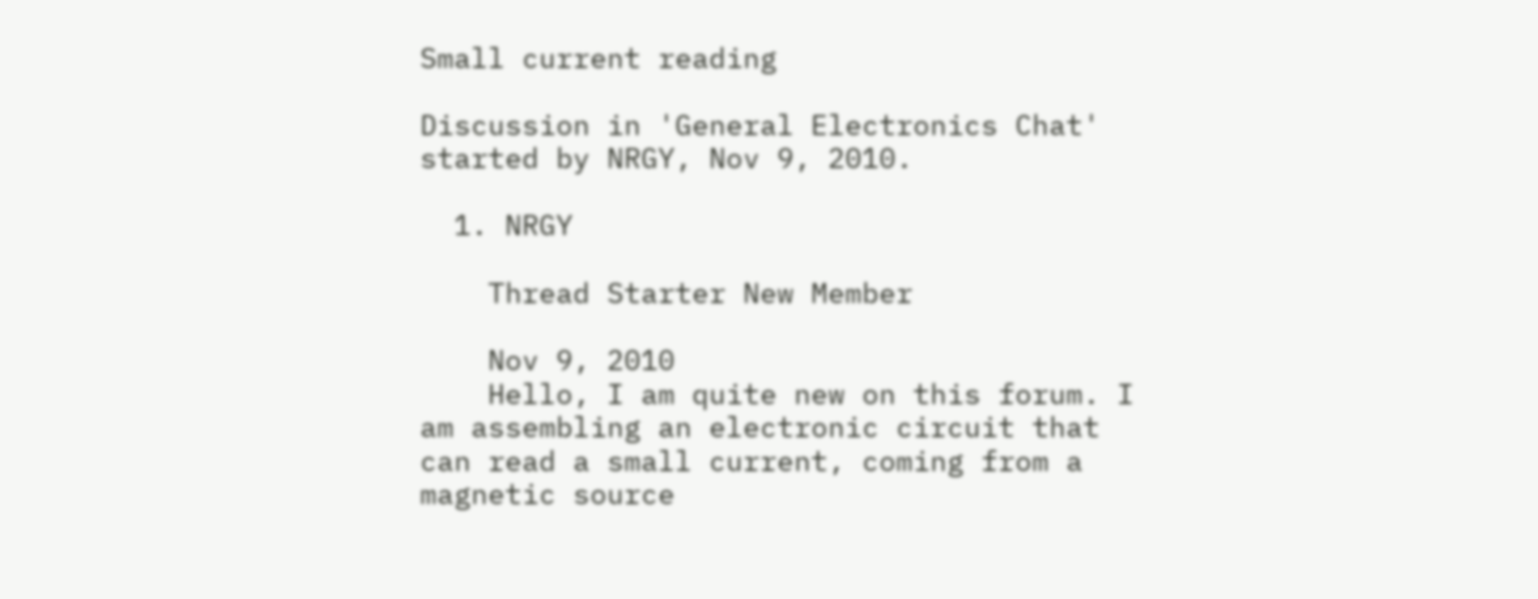Small current reading

Discussion in 'General Electronics Chat' started by NRGY, Nov 9, 2010.

  1. NRGY

    Thread Starter New Member

    Nov 9, 2010
    Hello, I am quite new on this forum. I am assembling an electronic circuit that can read a small current, coming from a magnetic source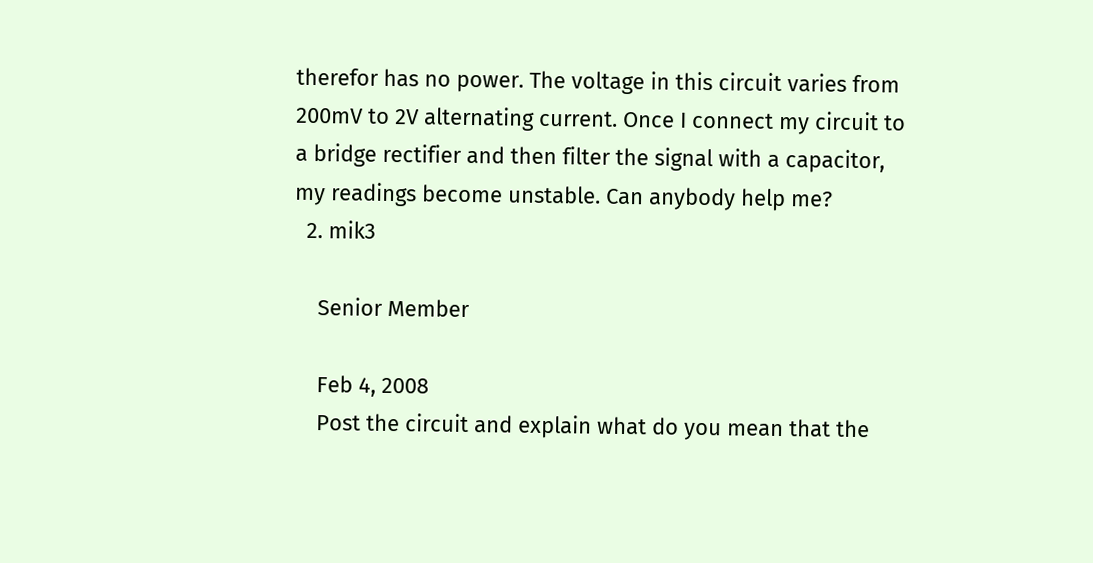therefor has no power. The voltage in this circuit varies from 200mV to 2V alternating current. Once I connect my circuit to a bridge rectifier and then filter the signal with a capacitor, my readings become unstable. Can anybody help me?
  2. mik3

    Senior Member

    Feb 4, 2008
    Post the circuit and explain what do you mean that the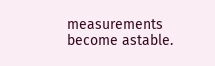measurements become astable.